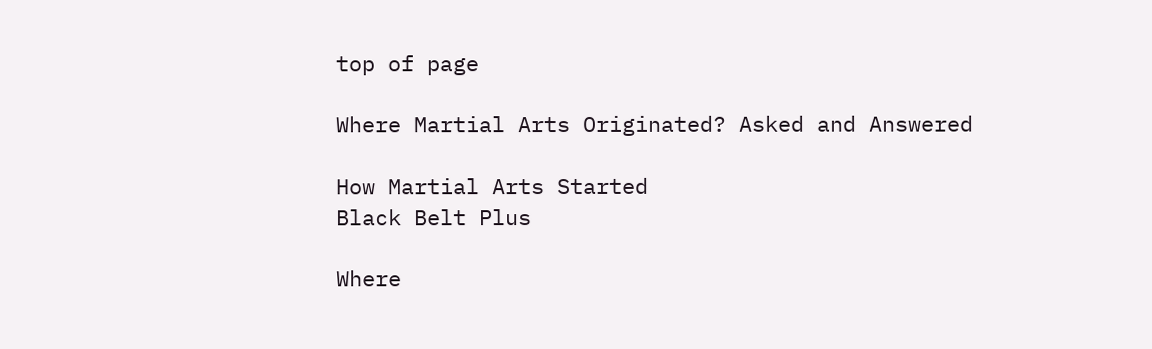top of page

Where Martial Arts Originated? Asked and Answered

How Martial Arts Started
Black Belt Plus

Where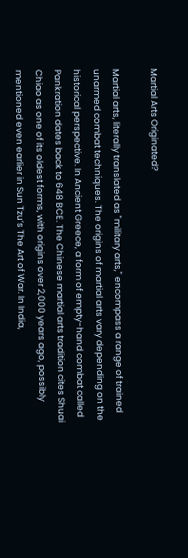Martial Arts Originated?

Martial arts, literally translated as "military arts," encompass a range of trained unarmed combat techniques. The origins of martial arts vary depending on the historical perspective. In Ancient Greece, a form of empty-hand combat called Pankration dates back to 648 BCE. The Chinese martial arts tradition cites Shuai Chiao as one of its oldest forms, with origins over 2,000 years ago, possibly mentioned even earlier in Sun Tzu’s The Art of War. In India,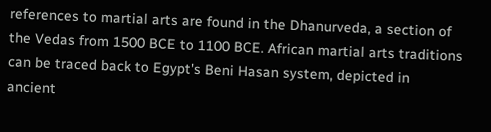references to martial arts are found in the Dhanurveda, a section of the Vedas from 1500 BCE to 1100 BCE. African martial arts traditions can be traced back to Egypt's Beni Hasan system, depicted in ancient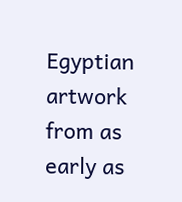Egyptian artwork from as early as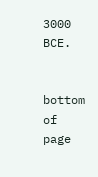3000 BCE.


bottom of page